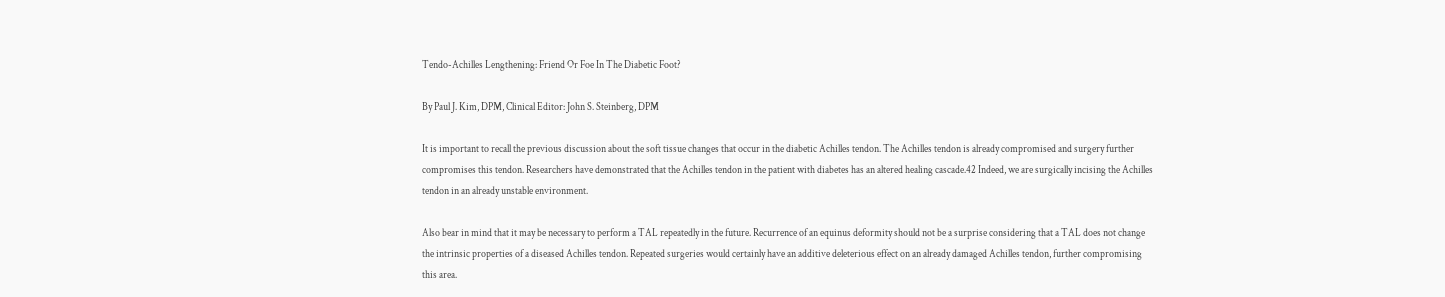Tendo-Achilles Lengthening: Friend Or Foe In The Diabetic Foot?

By Paul J. Kim, DPM, Clinical Editor: John S. Steinberg, DPM

It is important to recall the previous discussion about the soft tissue changes that occur in the diabetic Achilles tendon. The Achilles tendon is already compromised and surgery further compromises this tendon. Researchers have demonstrated that the Achilles tendon in the patient with diabetes has an altered healing cascade.42 Indeed, we are surgically incising the Achilles tendon in an already unstable environment.

Also bear in mind that it may be necessary to perform a TAL repeatedly in the future. Recurrence of an equinus deformity should not be a surprise considering that a TAL does not change the intrinsic properties of a diseased Achilles tendon. Repeated surgeries would certainly have an additive deleterious effect on an already damaged Achilles tendon, further compromising this area.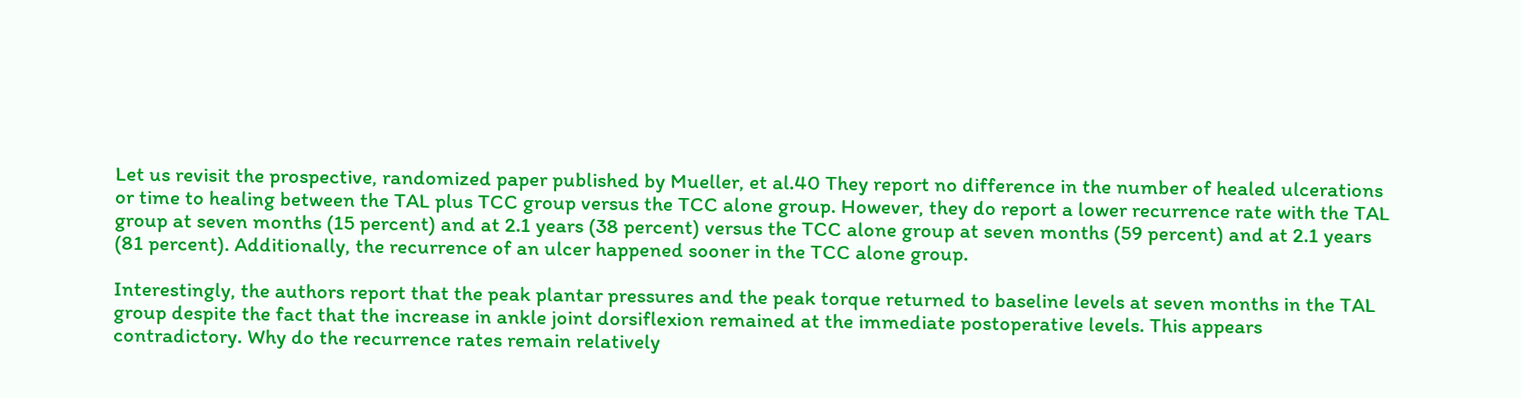Let us revisit the prospective, randomized paper published by Mueller, et al.40 They report no difference in the number of healed ulcerations or time to healing between the TAL plus TCC group versus the TCC alone group. However, they do report a lower recurrence rate with the TAL group at seven months (15 percent) and at 2.1 years (38 percent) versus the TCC alone group at seven months (59 percent) and at 2.1 years (81 percent). Additionally, the recurrence of an ulcer happened sooner in the TCC alone group.

Interestingly, the authors report that the peak plantar pressures and the peak torque returned to baseline levels at seven months in the TAL group despite the fact that the increase in ankle joint dorsiflexion remained at the immediate postoperative levels. This appears contradictory. Why do the recurrence rates remain relatively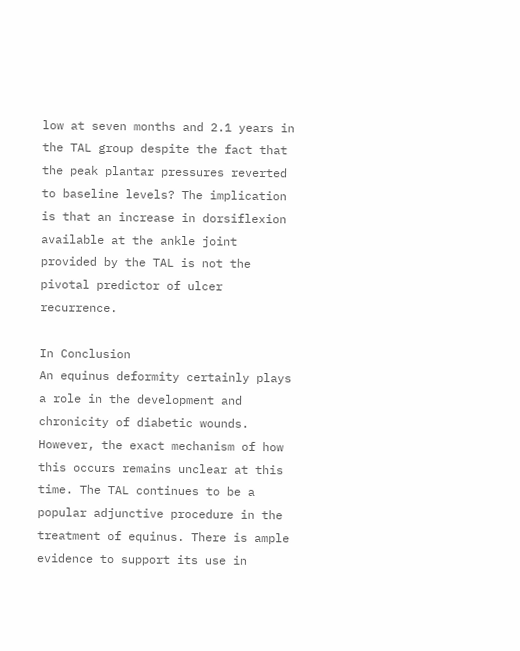low at seven months and 2.1 years in the TAL group despite the fact that the peak plantar pressures reverted to baseline levels? The implication is that an increase in dorsiflexion available at the ankle joint provided by the TAL is not the pivotal predictor of ulcer recurrence.

In Conclusion
An equinus deformity certainly plays a role in the development and chronicity of diabetic wounds. However, the exact mechanism of how this occurs remains unclear at this time. The TAL continues to be a popular adjunctive procedure in the treatment of equinus. There is ample evidence to support its use in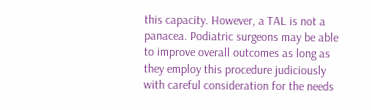this capacity. However, a TAL is not a panacea. Podiatric surgeons may be able to improve overall outcomes as long as they employ this procedure judiciously with careful consideration for the needs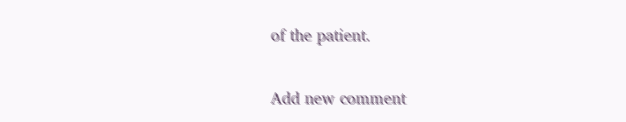of the patient.


Add new comment